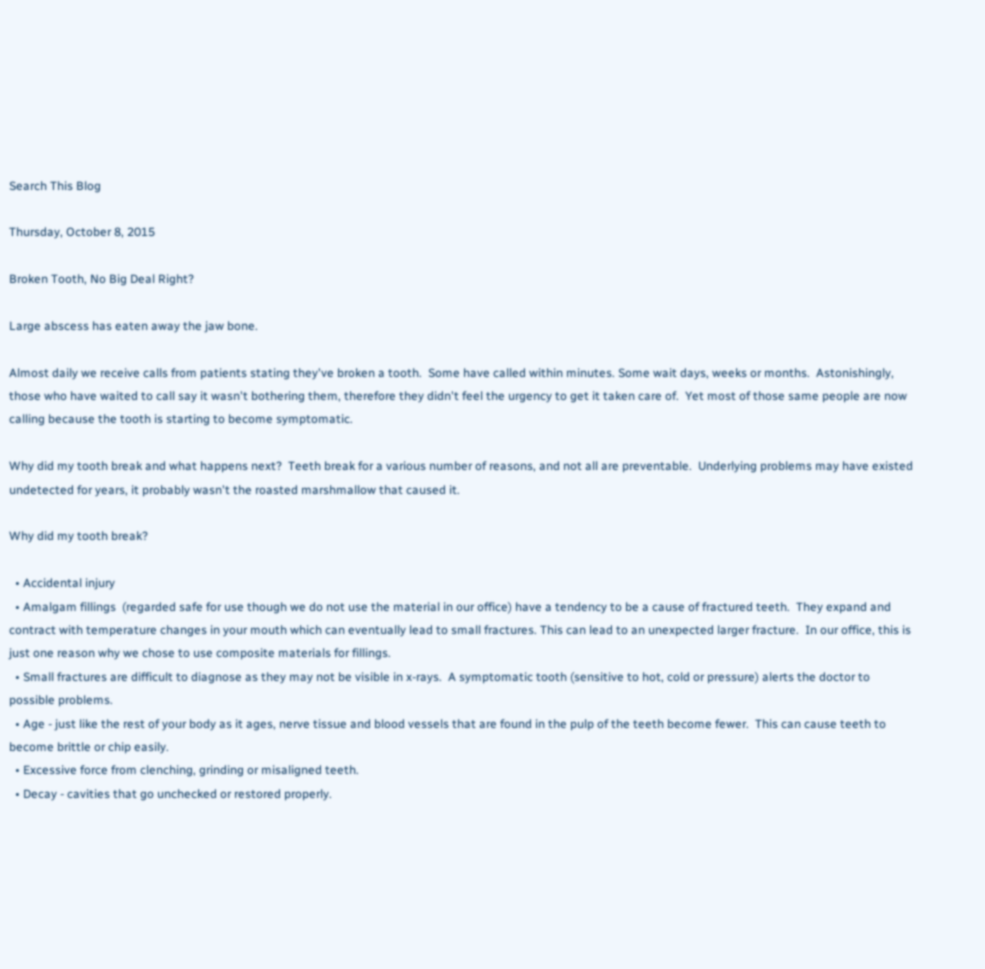Search This Blog

Thursday, October 8, 2015

Broken Tooth, No Big Deal Right?

Large abscess has eaten away the jaw bone.

Almost daily we receive calls from patients stating they've broken a tooth.  Some have called within minutes. Some wait days, weeks or months.  Astonishingly, those who have waited to call say it wasn't bothering them, therefore they didn't feel the urgency to get it taken care of.  Yet most of those same people are now calling because the tooth is starting to become symptomatic.

Why did my tooth break and what happens next?  Teeth break for a various number of reasons, and not all are preventable.  Underlying problems may have existed undetected for years, it probably wasn't the roasted marshmallow that caused it.

Why did my tooth break?

  • Accidental injury
  • Amalgam fillings  (regarded safe for use though we do not use the material in our office) have a tendency to be a cause of fractured teeth.  They expand and contract with temperature changes in your mouth which can eventually lead to small fractures. This can lead to an unexpected larger fracture.  In our office, this is just one reason why we chose to use composite materials for fillings.
  • Small fractures are difficult to diagnose as they may not be visible in x-rays.  A symptomatic tooth (sensitive to hot, cold or pressure) alerts the doctor to possible problems.
  • Age - just like the rest of your body as it ages, nerve tissue and blood vessels that are found in the pulp of the teeth become fewer.  This can cause teeth to become brittle or chip easily.
  • Excessive force from clenching, grinding or misaligned teeth.
  • Decay - cavities that go unchecked or restored properly.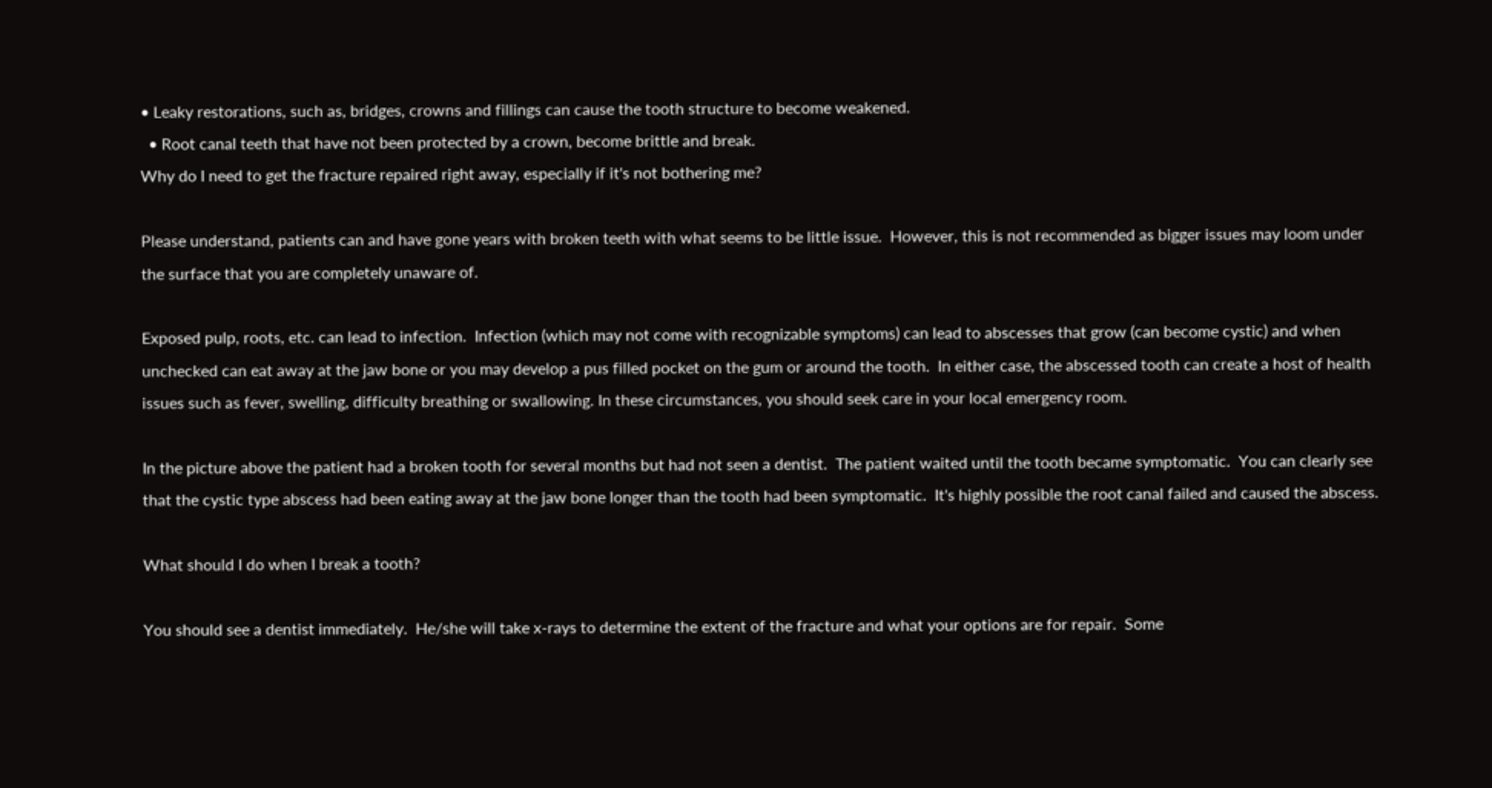• Leaky restorations, such as, bridges, crowns and fillings can cause the tooth structure to become weakened.
  • Root canal teeth that have not been protected by a crown, become brittle and break.
Why do I need to get the fracture repaired right away, especially if it's not bothering me?

Please understand, patients can and have gone years with broken teeth with what seems to be little issue.  However, this is not recommended as bigger issues may loom under the surface that you are completely unaware of.

Exposed pulp, roots, etc. can lead to infection.  Infection (which may not come with recognizable symptoms) can lead to abscesses that grow (can become cystic) and when unchecked can eat away at the jaw bone or you may develop a pus filled pocket on the gum or around the tooth.  In either case, the abscessed tooth can create a host of health issues such as fever, swelling, difficulty breathing or swallowing. In these circumstances, you should seek care in your local emergency room.

In the picture above the patient had a broken tooth for several months but had not seen a dentist.  The patient waited until the tooth became symptomatic.  You can clearly see that the cystic type abscess had been eating away at the jaw bone longer than the tooth had been symptomatic.  It's highly possible the root canal failed and caused the abscess.

What should I do when I break a tooth?

You should see a dentist immediately.  He/she will take x-rays to determine the extent of the fracture and what your options are for repair.  Some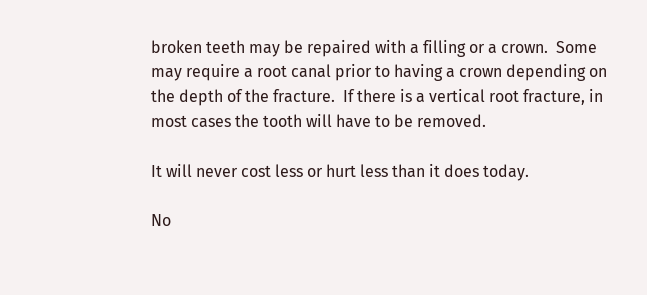broken teeth may be repaired with a filling or a crown.  Some may require a root canal prior to having a crown depending on the depth of the fracture.  If there is a vertical root fracture, in most cases the tooth will have to be removed.

It will never cost less or hurt less than it does today.

No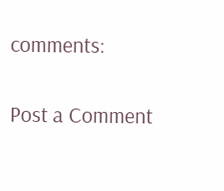comments:

Post a Comment